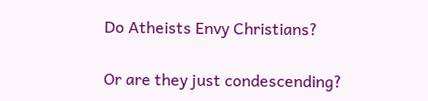Do Atheists Envy Christians?

Or are they just condescending?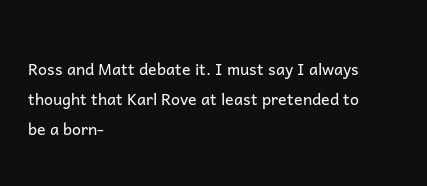Ross and Matt debate it. I must say I always thought that Karl Rove at least pretended to be a born-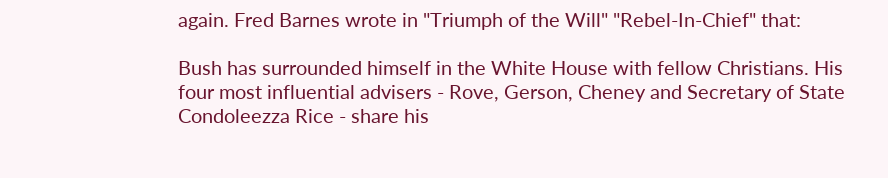again. Fred Barnes wrote in "Triumph of the Will" "Rebel-In-Chief" that:

Bush has surrounded himself in the White House with fellow Christians. His four most influential advisers - Rove, Gerson, Cheney and Secretary of State Condoleezza Rice - share his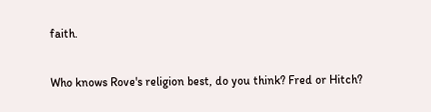faith.

Who knows Rove's religion best, do you think? Fred or Hitch?